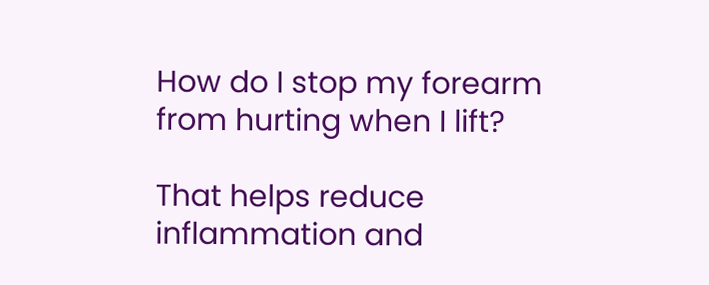How do I stop my forearm from hurting when I lift?

That helps reduce inflammation and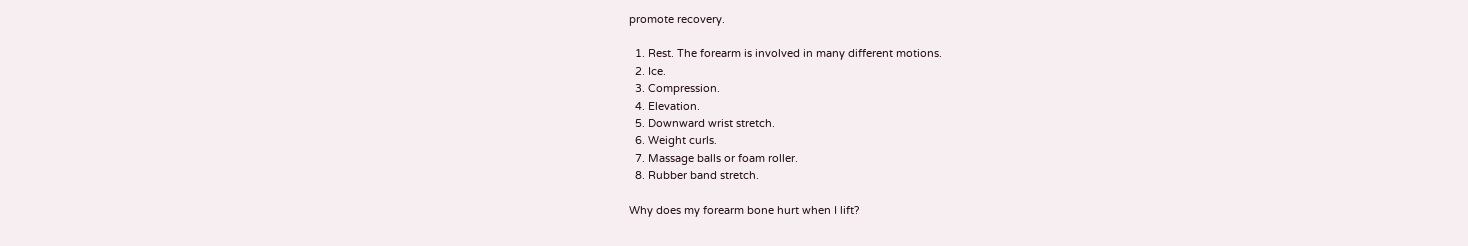promote recovery.

  1. Rest. The forearm is involved in many different motions.
  2. Ice.
  3. Compression.
  4. Elevation.
  5. Downward wrist stretch.
  6. Weight curls.
  7. Massage balls or foam roller.
  8. Rubber band stretch.

Why does my forearm bone hurt when I lift?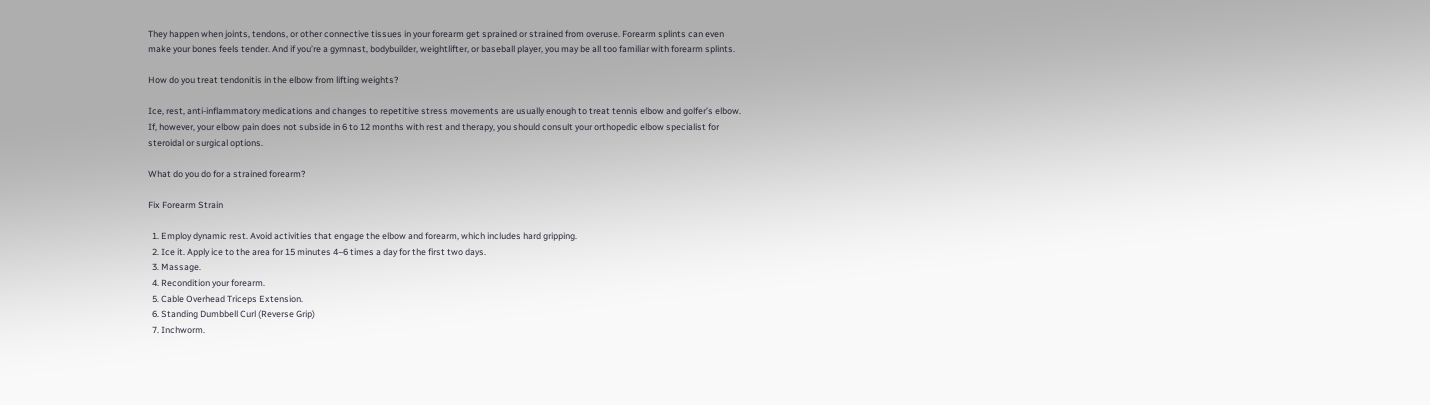They happen when joints, tendons, or other connective tissues in your forearm get sprained or strained from overuse. Forearm splints can even make your bones feels tender. And if you’re a gymnast, bodybuilder, weightlifter, or baseball player, you may be all too familiar with forearm splints.

How do you treat tendonitis in the elbow from lifting weights?

Ice, rest, anti-inflammatory medications and changes to repetitive stress movements are usually enough to treat tennis elbow and golfer’s elbow. If, however, your elbow pain does not subside in 6 to 12 months with rest and therapy, you should consult your orthopedic elbow specialist for steroidal or surgical options.

What do you do for a strained forearm?

Fix Forearm Strain

  1. Employ dynamic rest. Avoid activities that engage the elbow and forearm, which includes hard gripping.
  2. Ice it. Apply ice to the area for 15 minutes 4–6 times a day for the first two days.
  3. Massage.
  4. Recondition your forearm.
  5. Cable Overhead Triceps Extension.
  6. Standing Dumbbell Curl (Reverse Grip)
  7. Inchworm.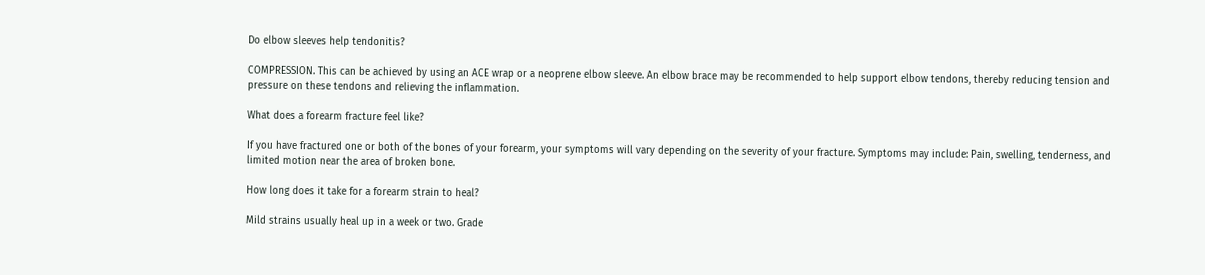Do elbow sleeves help tendonitis?

COMPRESSION. This can be achieved by using an ACE wrap or a neoprene elbow sleeve. An elbow brace may be recommended to help support elbow tendons, thereby reducing tension and pressure on these tendons and relieving the inflammation.

What does a forearm fracture feel like?

If you have fractured one or both of the bones of your forearm, your symptoms will vary depending on the severity of your fracture. Symptoms may include: Pain, swelling, tenderness, and limited motion near the area of broken bone.

How long does it take for a forearm strain to heal?

Mild strains usually heal up in a week or two. Grade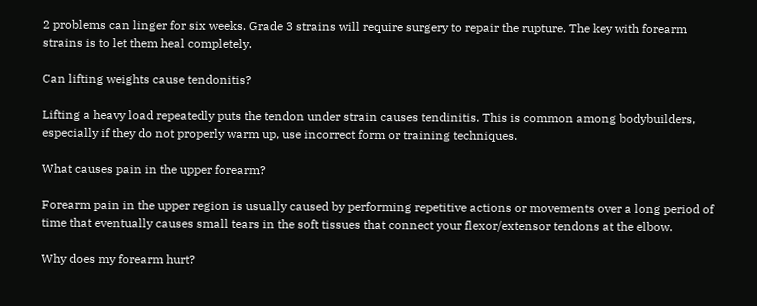2 problems can linger for six weeks. Grade 3 strains will require surgery to repair the rupture. The key with forearm strains is to let them heal completely.

Can lifting weights cause tendonitis?

Lifting a heavy load repeatedly puts the tendon under strain causes tendinitis. This is common among bodybuilders, especially if they do not properly warm up, use incorrect form or training techniques.

What causes pain in the upper forearm?

Forearm pain in the upper region is usually caused by performing repetitive actions or movements over a long period of time that eventually causes small tears in the soft tissues that connect your flexor/extensor tendons at the elbow.

Why does my forearm hurt?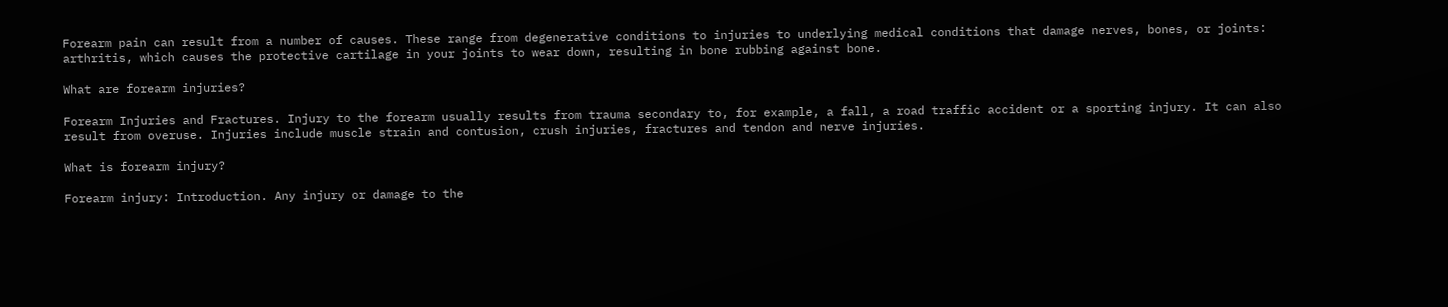Forearm pain can result from a number of causes. These range from degenerative conditions to injuries to underlying medical conditions that damage nerves, bones, or joints: arthritis, which causes the protective cartilage in your joints to wear down, resulting in bone rubbing against bone.

What are forearm injuries?

Forearm Injuries and Fractures. Injury to the forearm usually results from trauma secondary to, for example, a fall, a road traffic accident or a sporting injury. It can also result from overuse. Injuries include muscle strain and contusion, crush injuries, fractures and tendon and nerve injuries.

What is forearm injury?

Forearm injury: Introduction. Any injury or damage to the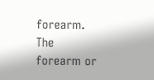forearm. The forearm or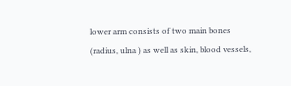lower arm consists of two main bones (radius, ulna ) as well as skin, blood vessels,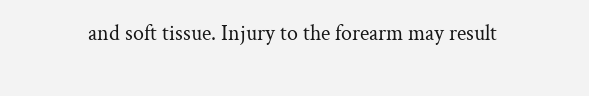and soft tissue. Injury to the forearm may result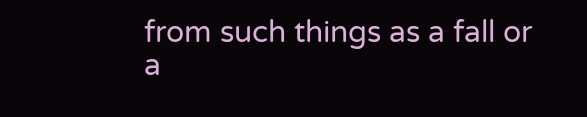from such things as a fall or a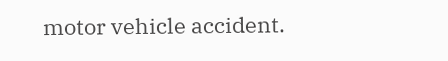motor vehicle accident.